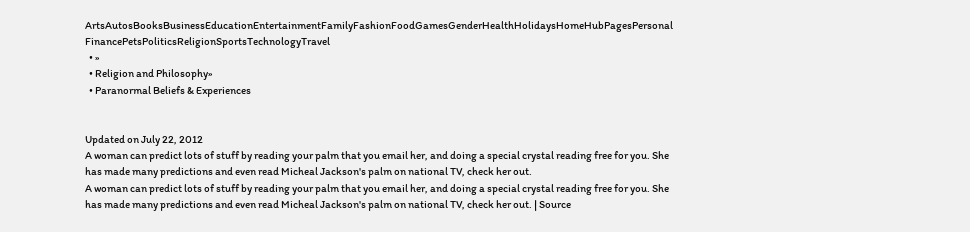ArtsAutosBooksBusinessEducationEntertainmentFamilyFashionFoodGamesGenderHealthHolidaysHomeHubPagesPersonal FinancePetsPoliticsReligionSportsTechnologyTravel
  • »
  • Religion and Philosophy»
  • Paranormal Beliefs & Experiences


Updated on July 22, 2012
A woman can predict lots of stuff by reading your palm that you email her, and doing a special crystal reading free for you. She has made many predictions and even read Micheal Jackson's palm on national TV, check her out.
A woman can predict lots of stuff by reading your palm that you email her, and doing a special crystal reading free for you. She has made many predictions and even read Micheal Jackson's palm on national TV, check her out. | Source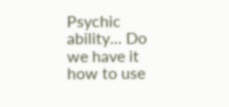Psychic ability... Do we have it how to use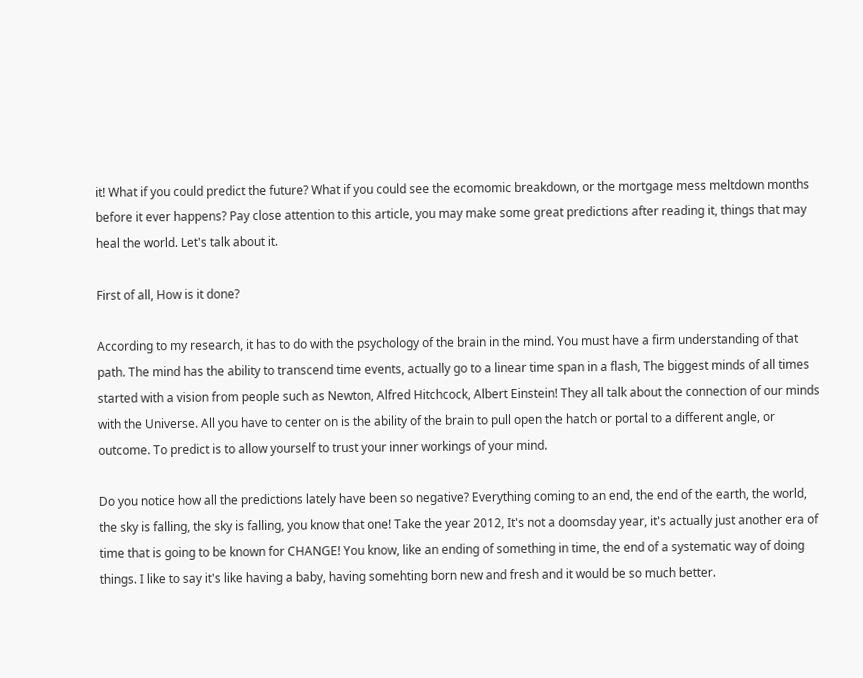it! What if you could predict the future? What if you could see the ecomomic breakdown, or the mortgage mess meltdown months before it ever happens? Pay close attention to this article, you may make some great predictions after reading it, things that may heal the world. Let's talk about it.

First of all, How is it done?

According to my research, it has to do with the psychology of the brain in the mind. You must have a firm understanding of that path. The mind has the ability to transcend time events, actually go to a linear time span in a flash, The biggest minds of all times started with a vision from people such as Newton, Alfred Hitchcock, Albert Einstein! They all talk about the connection of our minds with the Universe. All you have to center on is the ability of the brain to pull open the hatch or portal to a different angle, or outcome. To predict is to allow yourself to trust your inner workings of your mind.

Do you notice how all the predictions lately have been so negative? Everything coming to an end, the end of the earth, the world, the sky is falling, the sky is falling, you know that one! Take the year 2012, It's not a doomsday year, it's actually just another era of time that is going to be known for CHANGE! You know, like an ending of something in time, the end of a systematic way of doing things. I like to say it's like having a baby, having somehting born new and fresh and it would be so much better.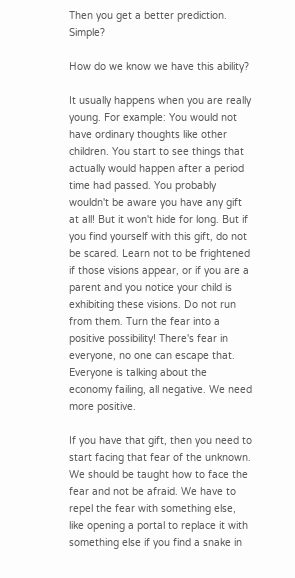Then you get a better prediction. Simple?

How do we know we have this ability?

It usually happens when you are really young. For example: You would not have ordinary thoughts like other children. You start to see things that actually would happen after a period time had passed. You probably wouldn't be aware you have any gift at all! But it won't hide for long. But if you find yourself with this gift, do not be scared. Learn not to be frightened if those visions appear, or if you are a parent and you notice your child is exhibiting these visions. Do not run from them. Turn the fear into a positive possibility! There's fear in everyone, no one can escape that. Everyone is talking about the economy failing, all negative. We need more positive.

If you have that gift, then you need to start facing that fear of the unknown. We should be taught how to face the fear and not be afraid. We have to repel the fear with something else, like opening a portal to replace it with something else if you find a snake in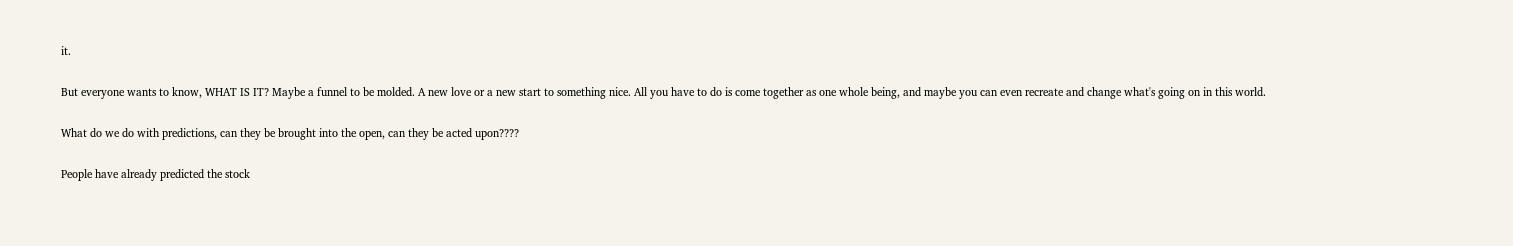it.

But everyone wants to know, WHAT IS IT? Maybe a funnel to be molded. A new love or a new start to something nice. All you have to do is come together as one whole being, and maybe you can even recreate and change what's going on in this world.

What do we do with predictions, can they be brought into the open, can they be acted upon????

People have already predicted the stock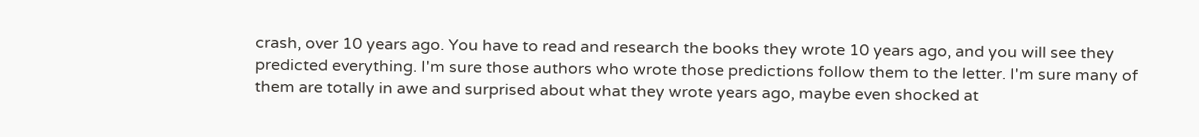crash, over 10 years ago. You have to read and research the books they wrote 10 years ago, and you will see they predicted everything. I'm sure those authors who wrote those predictions follow them to the letter. I'm sure many of them are totally in awe and surprised about what they wrote years ago, maybe even shocked at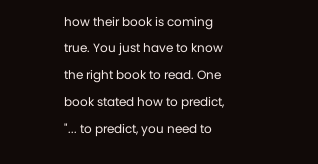how their book is coming true. You just have to know the right book to read. One book stated how to predict, "... to predict, you need to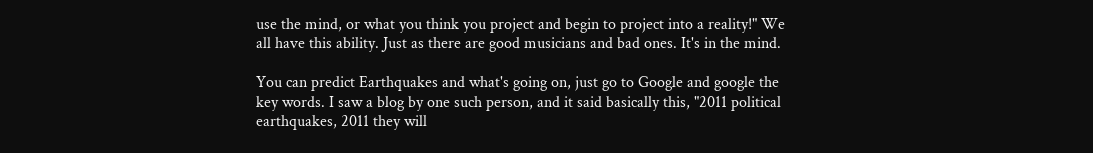use the mind, or what you think you project and begin to project into a reality!" We all have this ability. Just as there are good musicians and bad ones. It's in the mind.

You can predict Earthquakes and what's going on, just go to Google and google the key words. I saw a blog by one such person, and it said basically this, "2011 political earthquakes, 2011 they will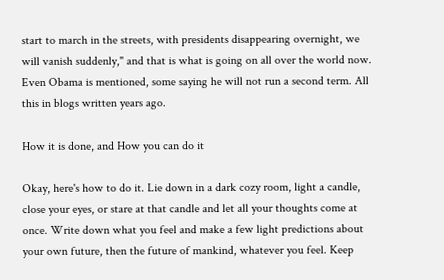start to march in the streets, with presidents disappearing overnight, we will vanish suddenly," and that is what is going on all over the world now. Even Obama is mentioned, some saying he will not run a second term. All this in blogs written years ago.

How it is done, and How you can do it

Okay, here's how to do it. Lie down in a dark cozy room, light a candle, close your eyes, or stare at that candle and let all your thoughts come at once. Write down what you feel and make a few light predictions about your own future, then the future of mankind, whatever you feel. Keep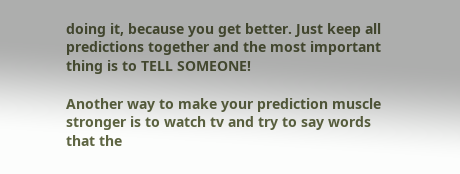doing it, because you get better. Just keep all predictions together and the most important thing is to TELL SOMEONE!

Another way to make your prediction muscle stronger is to watch tv and try to say words that the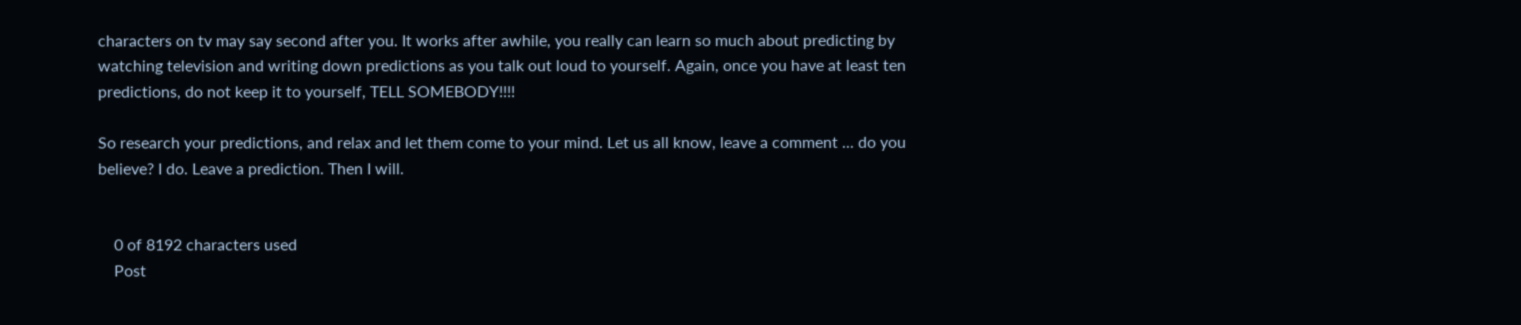characters on tv may say second after you. It works after awhile, you really can learn so much about predicting by watching television and writing down predictions as you talk out loud to yourself. Again, once you have at least ten predictions, do not keep it to yourself, TELL SOMEBODY!!!!

So research your predictions, and relax and let them come to your mind. Let us all know, leave a comment ... do you believe? I do. Leave a prediction. Then I will.


    0 of 8192 characters used
    Post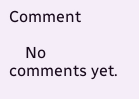Comment

    No comments yet.